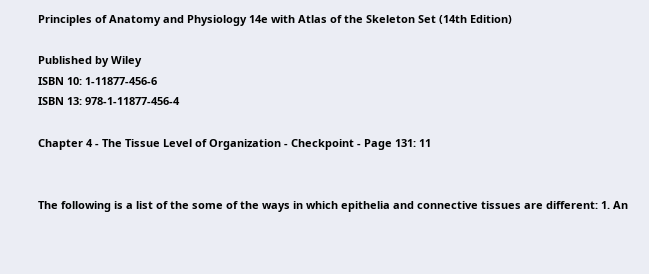Principles of Anatomy and Physiology 14e with Atlas of the Skeleton Set (14th Edition)

Published by Wiley
ISBN 10: 1-11877-456-6
ISBN 13: 978-1-11877-456-4

Chapter 4 - The Tissue Level of Organization - Checkpoint - Page 131: 11


The following is a list of the some of the ways in which epithelia and connective tissues are different: 1. An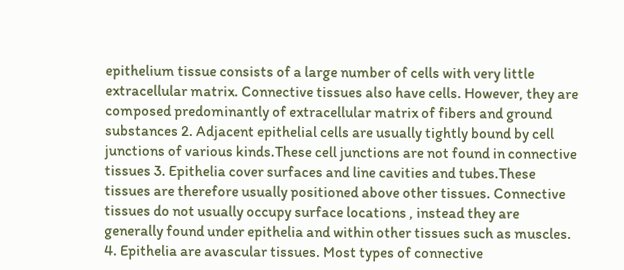epithelium tissue consists of a large number of cells with very little extracellular matrix. Connective tissues also have cells. However, they are composed predominantly of extracellular matrix of fibers and ground substances 2. Adjacent epithelial cells are usually tightly bound by cell junctions of various kinds.These cell junctions are not found in connective tissues 3. Epithelia cover surfaces and line cavities and tubes.These tissues are therefore usually positioned above other tissues. Connective tissues do not usually occupy surface locations , instead they are generally found under epithelia and within other tissues such as muscles. 4. Epithelia are avascular tissues. Most types of connective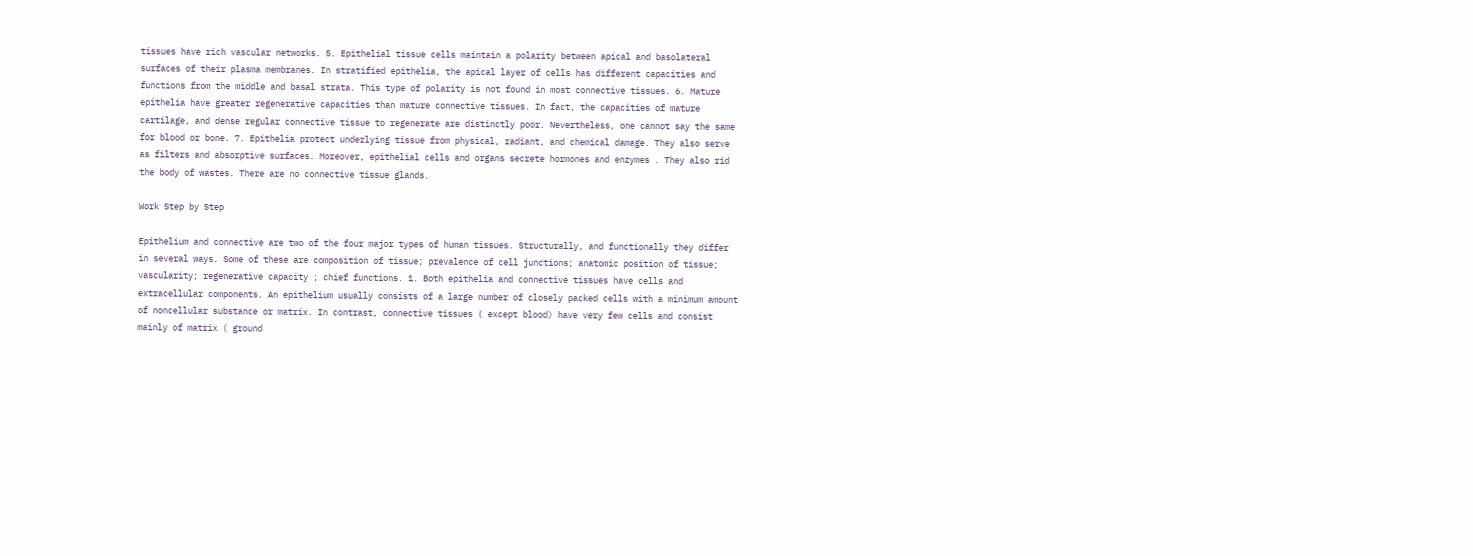tissues have rich vascular networks. 5. Epithelial tissue cells maintain a polarity between apical and basolateral surfaces of their plasma membranes. In stratified epithelia, the apical layer of cells has different capacities and functions from the middle and basal strata. This type of polarity is not found in most connective tissues. 6. Mature epithelia have greater regenerative capacities than mature connective tissues. In fact, the capacities of mature cartilage, and dense regular connective tissue to regenerate are distinctly poor. Nevertheless, one cannot say the same for blood or bone. 7. Epithelia protect underlying tissue from physical, radiant, and chemical damage. They also serve as filters and absorptive surfaces. Moreover, epithelial cells and organs secrete hormones and enzymes . They also rid the body of wastes. There are no connective tissue glands.

Work Step by Step

Epithelium and connective are two of the four major types of human tissues. Structurally, and functionally they differ in several ways. Some of these are composition of tissue; prevalence of cell junctions; anatomic position of tissue; vascularity; regenerative capacity ; chief functions. 1. Both epithelia and connective tissues have cells and extracellular components. An epithelium usually consists of a large number of closely packed cells with a minimum amount of noncellular substance or matrix. In contrast, connective tissues ( except blood) have very few cells and consist mainly of matrix ( ground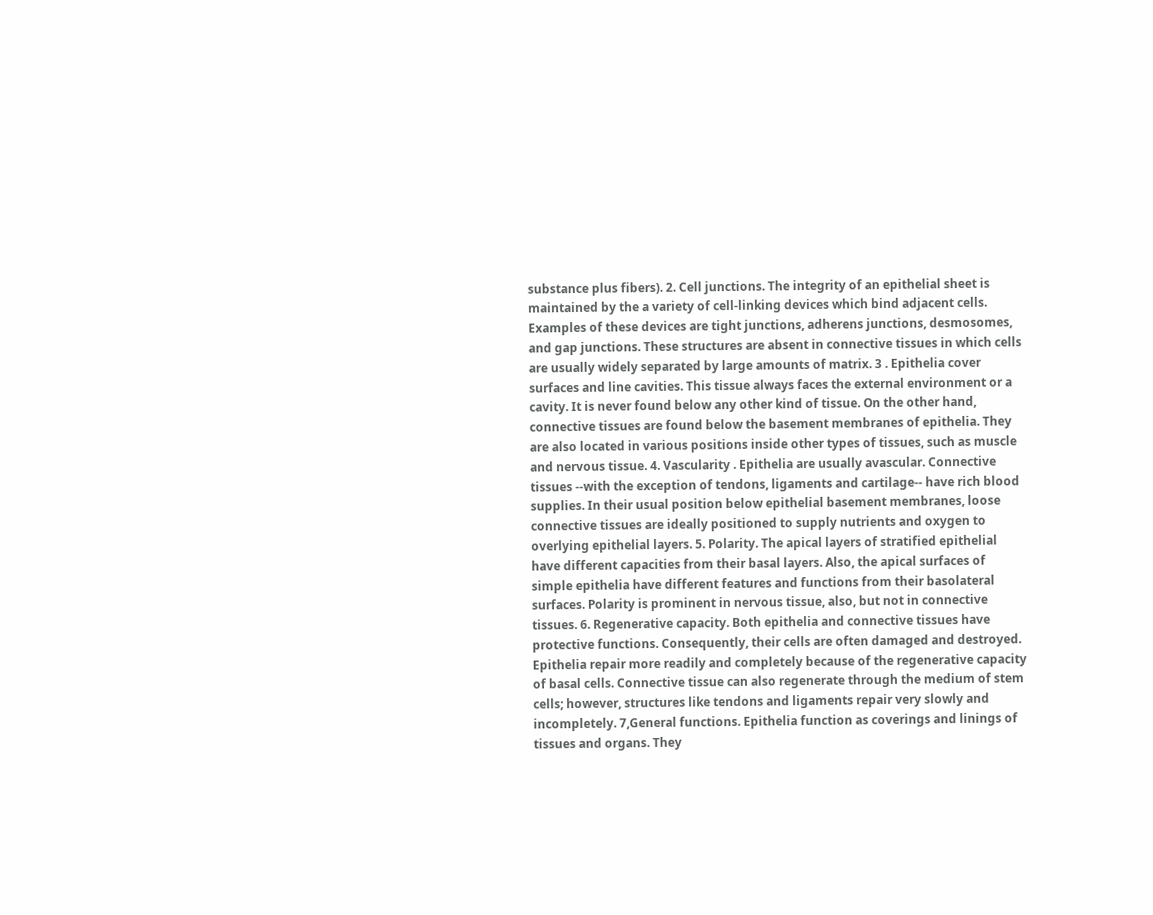substance plus fibers). 2. Cell junctions. The integrity of an epithelial sheet is maintained by the a variety of cell-linking devices which bind adjacent cells. Examples of these devices are tight junctions, adherens junctions, desmosomes, and gap junctions. These structures are absent in connective tissues in which cells are usually widely separated by large amounts of matrix. 3 . Epithelia cover surfaces and line cavities. This tissue always faces the external environment or a cavity. It is never found below any other kind of tissue. On the other hand, connective tissues are found below the basement membranes of epithelia. They are also located in various positions inside other types of tissues, such as muscle and nervous tissue. 4. Vascularity . Epithelia are usually avascular. Connective tissues --with the exception of tendons, ligaments and cartilage-- have rich blood supplies. In their usual position below epithelial basement membranes, loose connective tissues are ideally positioned to supply nutrients and oxygen to overlying epithelial layers. 5. Polarity. The apical layers of stratified epithelial have different capacities from their basal layers. Also, the apical surfaces of simple epithelia have different features and functions from their basolateral surfaces. Polarity is prominent in nervous tissue, also, but not in connective tissues. 6. Regenerative capacity. Both epithelia and connective tissues have protective functions. Consequently, their cells are often damaged and destroyed. Epithelia repair more readily and completely because of the regenerative capacity of basal cells. Connective tissue can also regenerate through the medium of stem cells; however, structures like tendons and ligaments repair very slowly and incompletely. 7,General functions. Epithelia function as coverings and linings of tissues and organs. They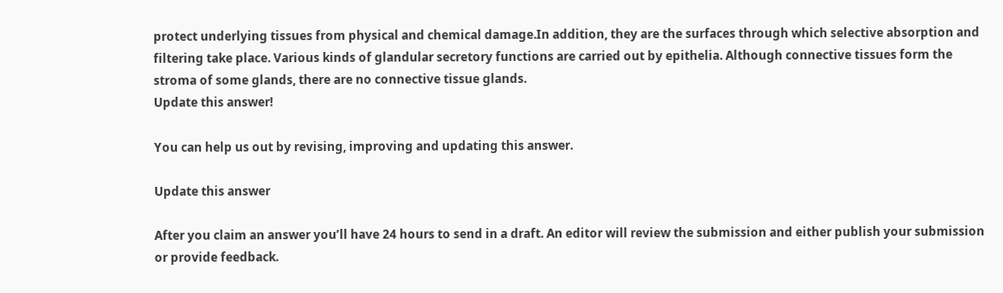protect underlying tissues from physical and chemical damage.In addition, they are the surfaces through which selective absorption and filtering take place. Various kinds of glandular secretory functions are carried out by epithelia. Although connective tissues form the stroma of some glands, there are no connective tissue glands.
Update this answer!

You can help us out by revising, improving and updating this answer.

Update this answer

After you claim an answer you’ll have 24 hours to send in a draft. An editor will review the submission and either publish your submission or provide feedback.